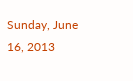Sunday, June 16, 2013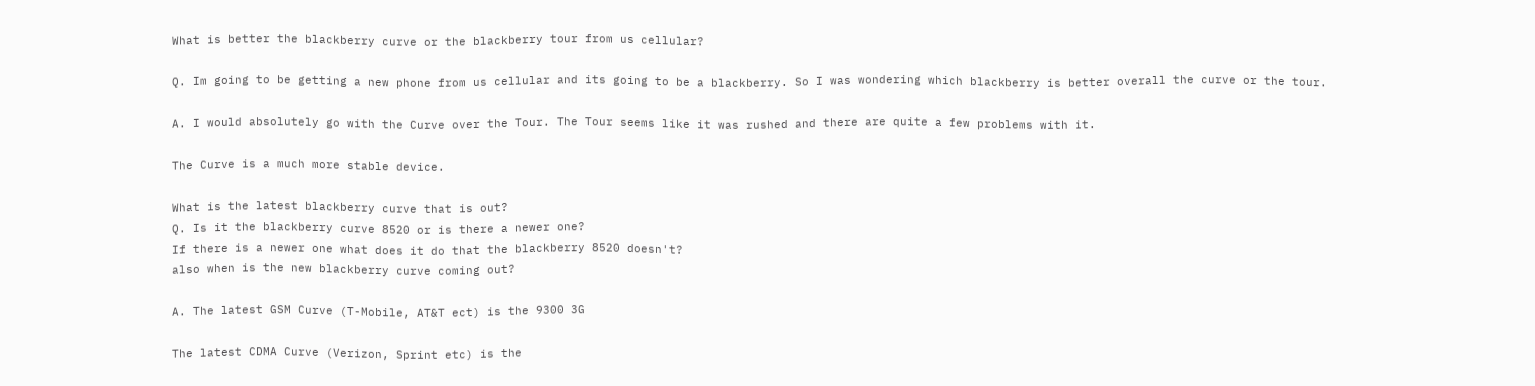What is better the blackberry curve or the blackberry tour from us cellular?

Q. Im going to be getting a new phone from us cellular and its going to be a blackberry. So I was wondering which blackberry is better overall the curve or the tour.

A. I would absolutely go with the Curve over the Tour. The Tour seems like it was rushed and there are quite a few problems with it.

The Curve is a much more stable device.

What is the latest blackberry curve that is out?
Q. Is it the blackberry curve 8520 or is there a newer one?
If there is a newer one what does it do that the blackberry 8520 doesn't?
also when is the new blackberry curve coming out?

A. The latest GSM Curve (T-Mobile, AT&T ect) is the 9300 3G

The latest CDMA Curve (Verizon, Sprint etc) is the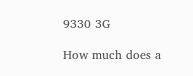9330 3G

How much does a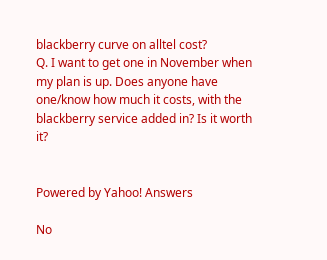blackberry curve on alltel cost?
Q. I want to get one in November when my plan is up. Does anyone have one/know how much it costs, with the blackberry service added in? Is it worth it?


Powered by Yahoo! Answers

No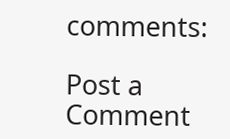comments:

Post a Comment